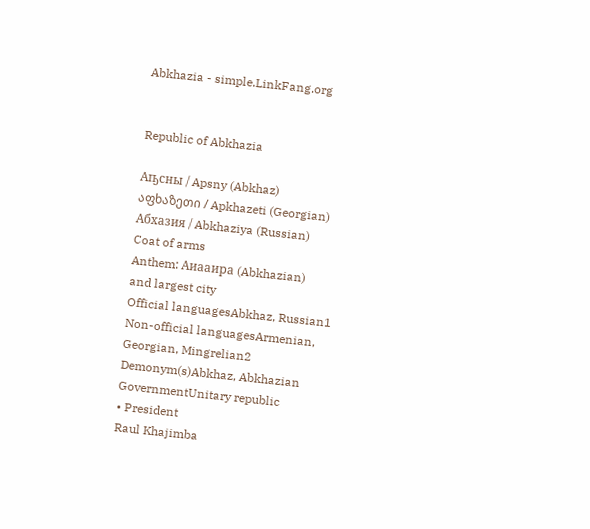Abkhazia - simple.LinkFang.org


Republic of Abkhazia

Аҧсны / Apsny (Abkhaz)
აფხაზეთი / Apkhazeti (Georgian)
Абхазия / Abkhaziya (Russian)
Coat of arms
Anthem: Аиааира (Abkhazian)
and largest city
Official languagesAbkhaz, Russian1
Non-official languagesArmenian, Georgian, Mingrelian2
Demonym(s)Abkhaz, Abkhazian
GovernmentUnitary republic
• President
Raul Khajimba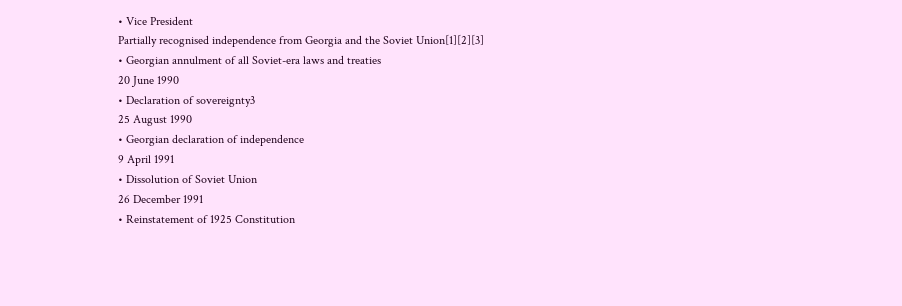• Vice President
Partially recognised independence from Georgia and the Soviet Union[1][2][3]
• Georgian annulment of all Soviet-era laws and treaties
20 June 1990
• Declaration of sovereignty3
25 August 1990
• Georgian declaration of independence
9 April 1991
• Dissolution of Soviet Union
26 December 1991
• Reinstatement of 1925 Constitution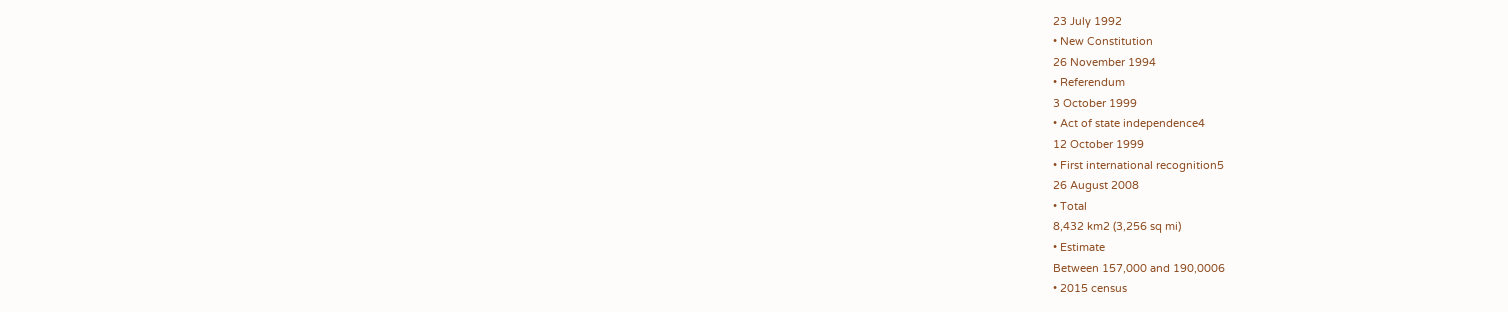23 July 1992
• New Constitution
26 November 1994
• Referendum
3 October 1999
• Act of state independence4
12 October 1999
• First international recognition5
26 August 2008
• Total
8,432 km2 (3,256 sq mi)
• Estimate
Between 157,000 and 190,0006
• 2015 census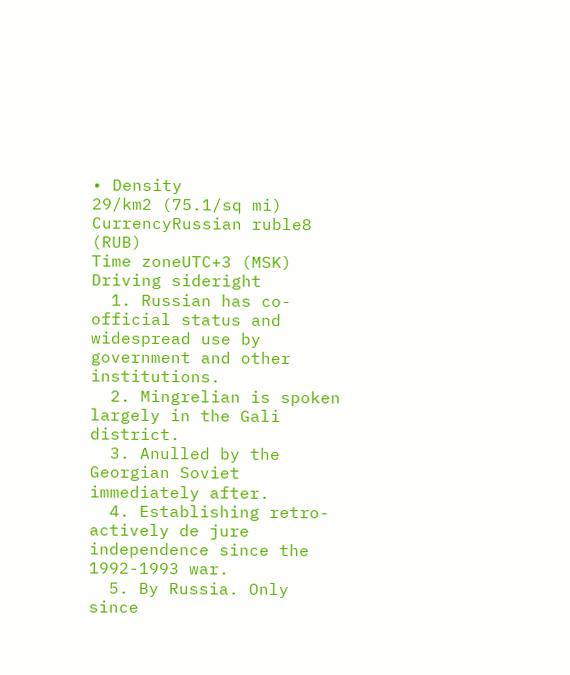• Density
29/km2 (75.1/sq mi)
CurrencyRussian ruble8 (RUB)
Time zoneUTC+3 (MSK)
Driving sideright
  1. Russian has co-official status and widespread use by government and other institutions.
  2. Mingrelian is spoken largely in the Gali district.
  3. Anulled by the Georgian Soviet immediately after.
  4. Establishing retro-actively de jure independence since the 1992-1993 war.
  5. By Russia. Only since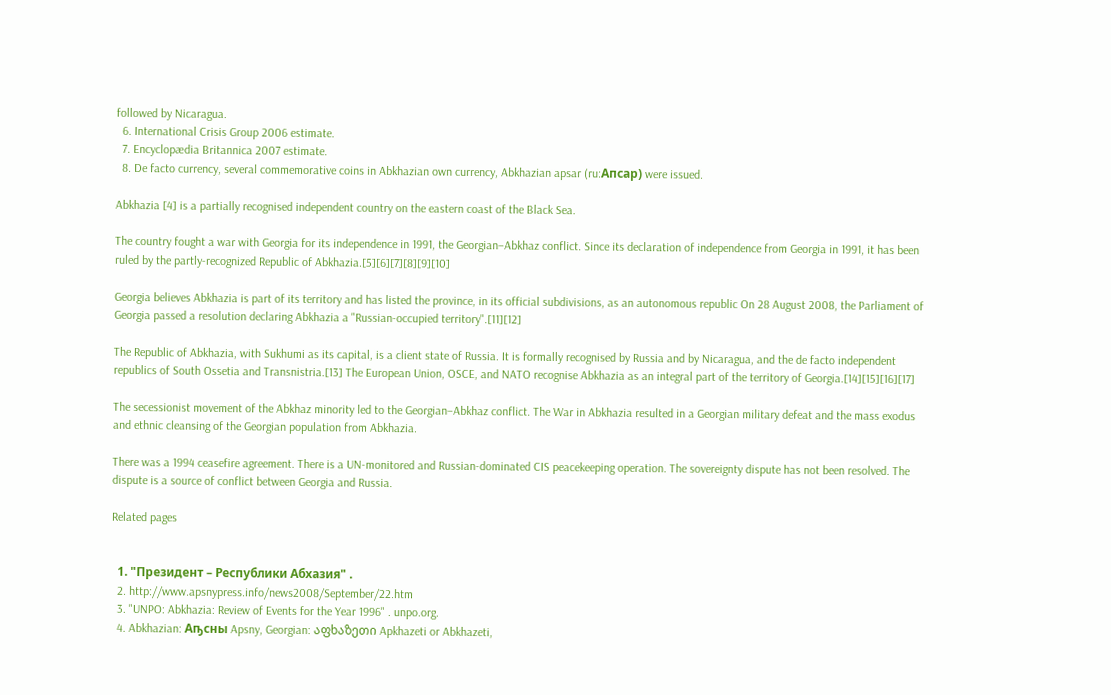followed by Nicaragua.
  6. International Crisis Group 2006 estimate.
  7. Encyclopædia Britannica 2007 estimate.
  8. De facto currency, several commemorative coins in Abkhazian own currency, Abkhazian apsar (ru:Апсар) were issued.

Abkhazia [4] is a partially recognised independent country on the eastern coast of the Black Sea.

The country fought a war with Georgia for its independence in 1991, the Georgian–Abkhaz conflict. Since its declaration of independence from Georgia in 1991, it has been ruled by the partly-recognized Republic of Abkhazia.[5][6][7][8][9][10]

Georgia believes Abkhazia is part of its territory and has listed the province, in its official subdivisions, as an autonomous republic On 28 August 2008, the Parliament of Georgia passed a resolution declaring Abkhazia a "Russian-occupied territory".[11][12]

The Republic of Abkhazia, with Sukhumi as its capital, is a client state of Russia. It is formally recognised by Russia and by Nicaragua, and the de facto independent republics of South Ossetia and Transnistria.[13] The European Union, OSCE, and NATO recognise Abkhazia as an integral part of the territory of Georgia.[14][15][16][17]

The secessionist movement of the Abkhaz minority led to the Georgian–Abkhaz conflict. The War in Abkhazia resulted in a Georgian military defeat and the mass exodus and ethnic cleansing of the Georgian population from Abkhazia.

There was a 1994 ceasefire agreement. There is a UN-monitored and Russian-dominated CIS peacekeeping operation. The sovereignty dispute has not been resolved. The dispute is a source of conflict between Georgia and Russia.

Related pages


  1. "Президент – Республики Абхазия" .
  2. http://www.apsnypress.info/news2008/September/22.htm
  3. "UNPO: Abkhazia: Review of Events for the Year 1996" . unpo.org.
  4. Abkhazian: Аҧсны Apsny, Georgian: აფხაზეთი Apkhazeti or Abkhazeti,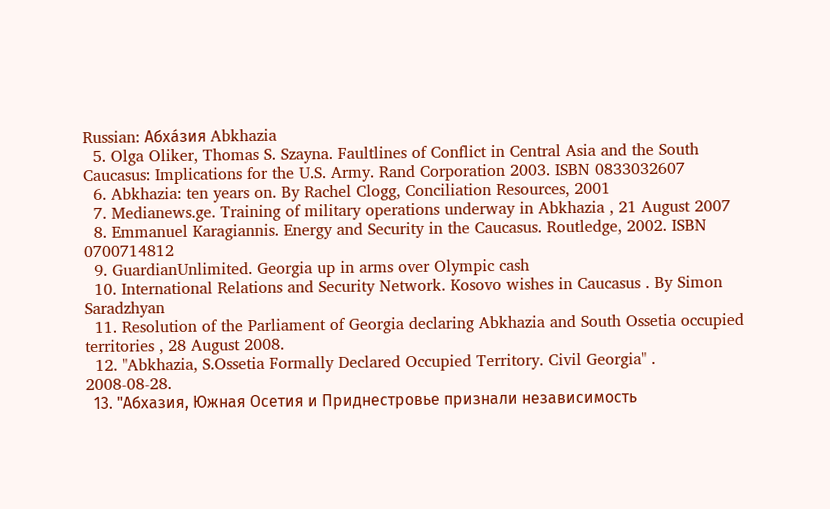Russian: Абха́зия Abkhazia
  5. Olga Oliker, Thomas S. Szayna. Faultlines of Conflict in Central Asia and the South Caucasus: Implications for the U.S. Army. Rand Corporation 2003. ISBN 0833032607
  6. Abkhazia: ten years on. By Rachel Clogg, Conciliation Resources, 2001
  7. Medianews.ge. Training of military operations underway in Abkhazia , 21 August 2007
  8. Emmanuel Karagiannis. Energy and Security in the Caucasus. Routledge, 2002. ISBN 0700714812
  9. GuardianUnlimited. Georgia up in arms over Olympic cash
  10. International Relations and Security Network. Kosovo wishes in Caucasus . By Simon Saradzhyan
  11. Resolution of the Parliament of Georgia declaring Abkhazia and South Ossetia occupied territories , 28 August 2008.
  12. "Abkhazia, S.Ossetia Formally Declared Occupied Territory. Civil Georgia" . 2008-08-28.
  13. "Абхазия, Южная Осетия и Приднестровье признали независимость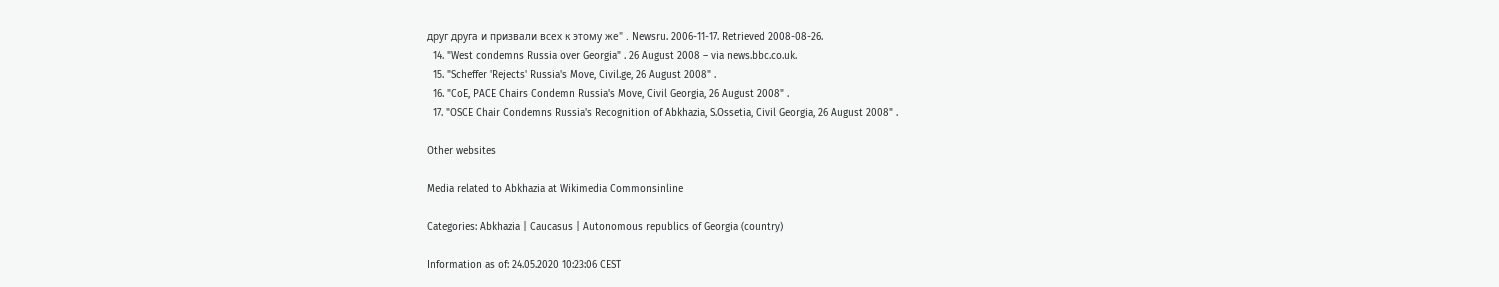друг друга и призвали всех к этому же" . Newsru. 2006-11-17. Retrieved 2008-08-26.
  14. "West condemns Russia over Georgia" . 26 August 2008 – via news.bbc.co.uk.
  15. "Scheffer 'Rejects' Russia's Move, Civil.ge, 26 August 2008" .
  16. "CoE, PACE Chairs Condemn Russia's Move, Civil Georgia, 26 August 2008" .
  17. "OSCE Chair Condemns Russia's Recognition of Abkhazia, S.Ossetia, Civil Georgia, 26 August 2008" .

Other websites

Media related to Abkhazia at Wikimedia Commonsinline

Categories: Abkhazia | Caucasus | Autonomous republics of Georgia (country)

Information as of: 24.05.2020 10:23:06 CEST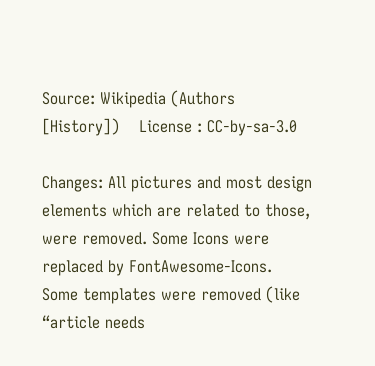Source: Wikipedia (Authors [History])    License : CC-by-sa-3.0

Changes: All pictures and most design elements which are related to those, were removed. Some Icons were replaced by FontAwesome-Icons. Some templates were removed (like “article needs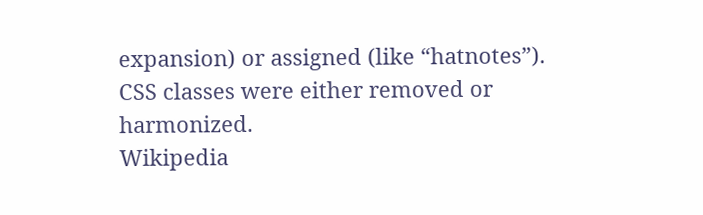expansion) or assigned (like “hatnotes”). CSS classes were either removed or harmonized.
Wikipedia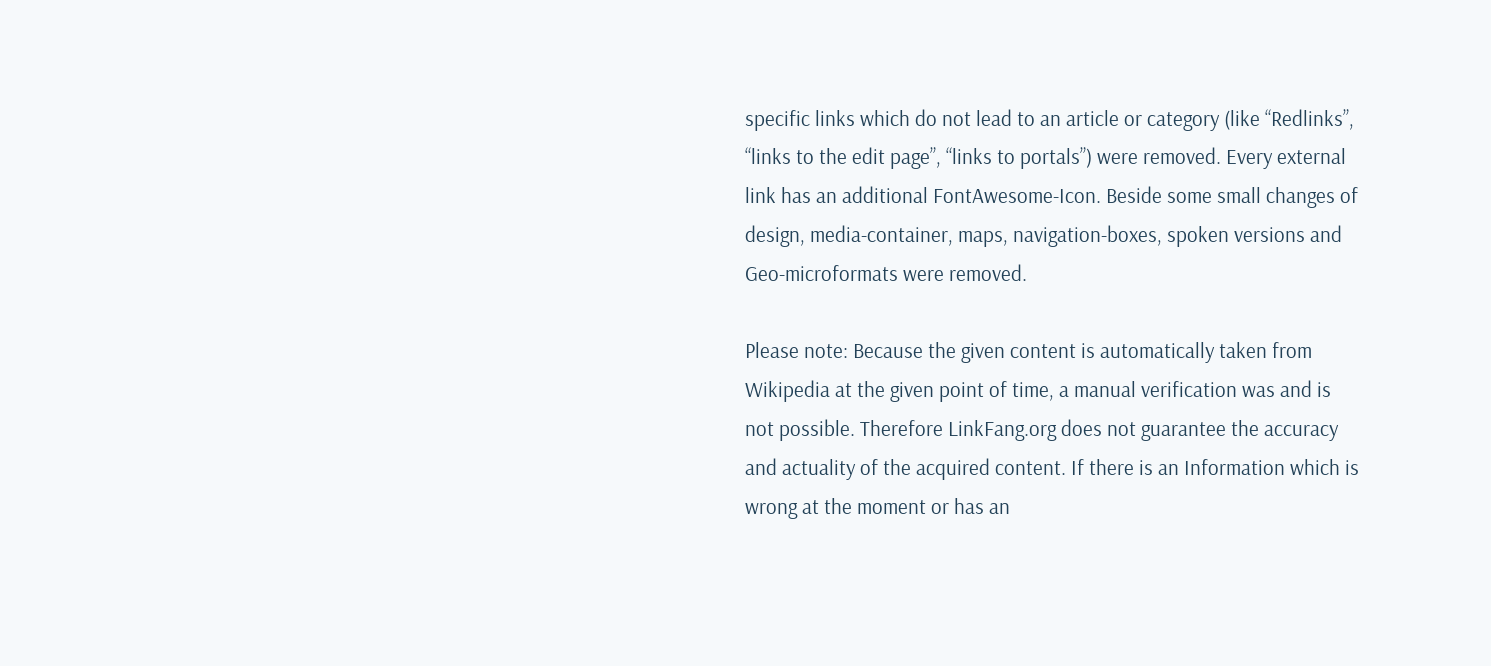specific links which do not lead to an article or category (like “Redlinks”, “links to the edit page”, “links to portals”) were removed. Every external link has an additional FontAwesome-Icon. Beside some small changes of design, media-container, maps, navigation-boxes, spoken versions and Geo-microformats were removed.

Please note: Because the given content is automatically taken from Wikipedia at the given point of time, a manual verification was and is not possible. Therefore LinkFang.org does not guarantee the accuracy and actuality of the acquired content. If there is an Information which is wrong at the moment or has an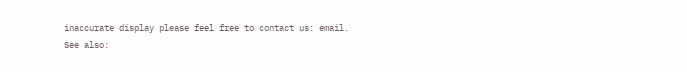inaccurate display please feel free to contact us: email.
See also: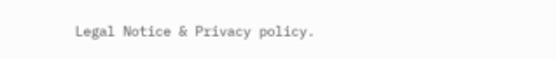Legal Notice & Privacy policy.